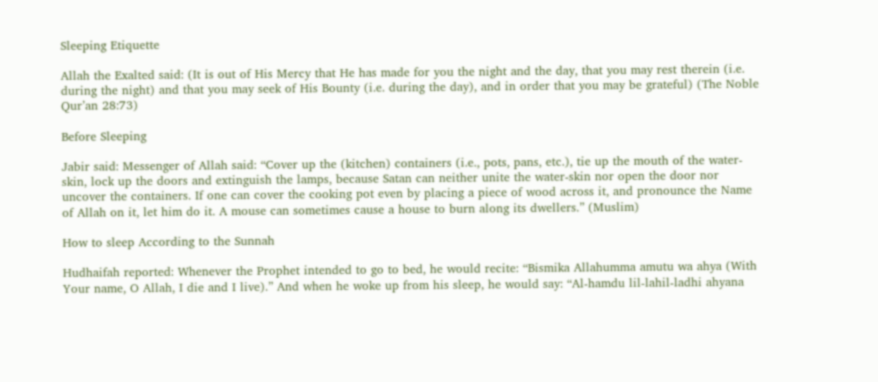Sleeping Etiquette

Allah the Exalted said: (It is out of His Mercy that He has made for you the night and the day, that you may rest therein (i.e. during the night) and that you may seek of His Bounty (i.e. during the day), and in order that you may be grateful) (The Noble Qur’an 28:73)

Before Sleeping

Jabir said: Messenger of Allah said: “Cover up the (kitchen) containers (i.e., pots, pans, etc.), tie up the mouth of the water-skin, lock up the doors and extinguish the lamps, because Satan can neither unite the water-skin nor open the door nor uncover the containers. If one can cover the cooking pot even by placing a piece of wood across it, and pronounce the Name of Allah on it, let him do it. A mouse can sometimes cause a house to burn along its dwellers.” (Muslim)

How to sleep According to the Sunnah

Hudhaifah reported: Whenever the Prophet intended to go to bed, he would recite: “Bismika Allahumma amutu wa ahya (With Your name, O Allah, I die and I live).” And when he woke up from his sleep, he would say: “Al-hamdu lil-lahil-ladhi ahyana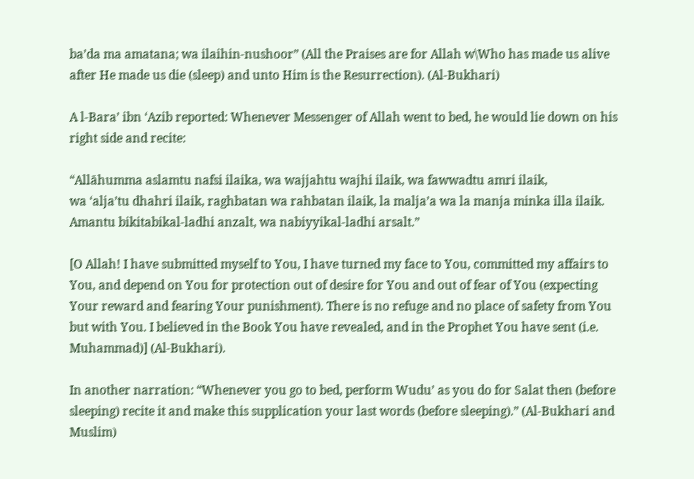ba’da ma amatana; wa ilaihin-nushoor” (All the Praises are for Allah w\Who has made us alive after He made us die (sleep) and unto Him is the Resurrection). (Al-Bukhari)

A l-Bara’ ibn ‘Azib reported: Whenever Messenger of Allah went to bed, he would lie down on his right side and recite:

“Allāhumma aslamtu nafsi ilaika, wa wajjahtu wajhi ilaik, wa fawwadtu amri ilaik,
wa ‘alja’tu dhahri ilaik, raghbatan wa rahbatan ilaik, la malja’a wa la manja minka illa ilaik.
Amantu bikitabikal-ladhi anzalt, wa nabiyyikal-ladhi arsalt.”

[O Allah! I have submitted myself to You, I have turned my face to You, committed my affairs to You, and depend on You for protection out of desire for You and out of fear of You (expecting Your reward and fearing Your punishment). There is no refuge and no place of safety from You but with You. I believed in the Book You have revealed, and in the Prophet You have sent (i.e. Muhammad)] (Al-Bukhari).

In another narration: “Whenever you go to bed, perform Wudu’ as you do for Salat then (before sleeping) recite it and make this supplication your last words (before sleeping).” (Al-Bukhari and Muslim)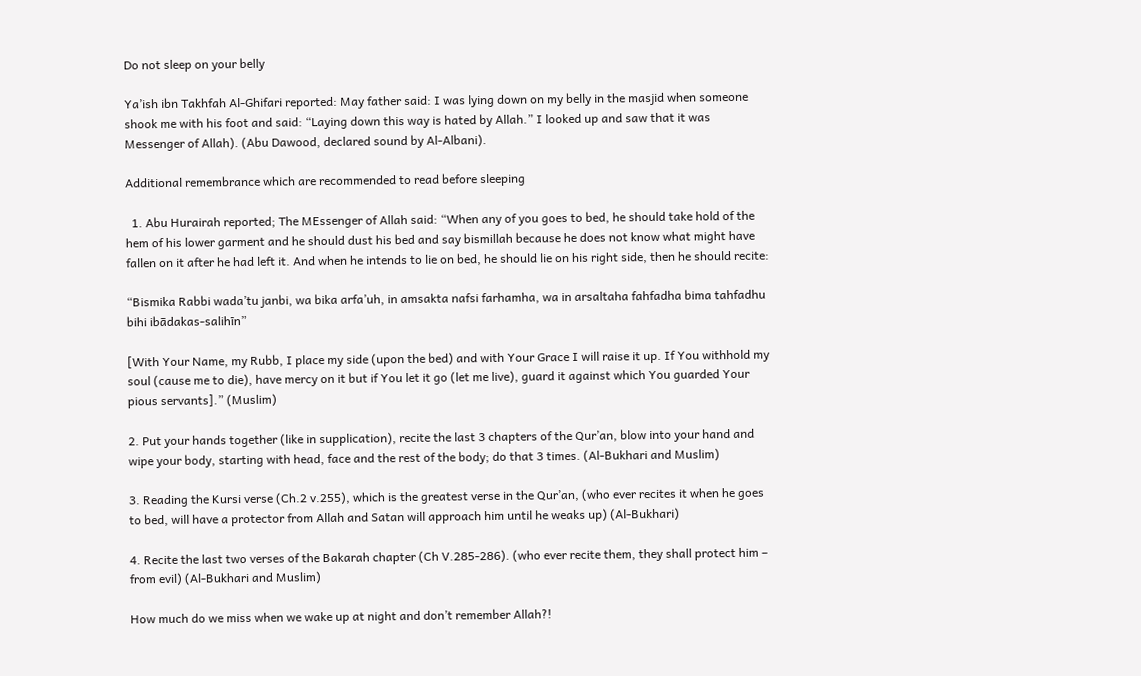Do not sleep on your belly

Ya’ish ibn Takhfah Al-Ghifari reported: May father said: I was lying down on my belly in the masjid when someone shook me with his foot and said: “Laying down this way is hated by Allah.” I looked up and saw that it was Messenger of Allah). (Abu Dawood, declared sound by Al-Albani).

Additional remembrance which are recommended to read before sleeping

  1. Abu Hurairah reported; The MEssenger of Allah said: “When any of you goes to bed, he should take hold of the hem of his lower garment and he should dust his bed and say bismillah because he does not know what might have fallen on it after he had left it. And when he intends to lie on bed, he should lie on his right side, then he should recite:

“Bismika Rabbi wada’tu janbi, wa bika arfa’uh, in amsakta nafsi farhamha, wa in arsaltaha fahfadha bima tahfadhu bihi ibādakas-salihīn”

[With Your Name, my Rubb, I place my side (upon the bed) and with Your Grace I will raise it up. If You withhold my soul (cause me to die), have mercy on it but if You let it go (let me live), guard it against which You guarded Your pious servants].” (Muslim)

2. Put your hands together (like in supplication), recite the last 3 chapters of the Qur’an, blow into your hand and wipe your body, starting with head, face and the rest of the body; do that 3 times. (Al-Bukhari and Muslim)

3. Reading the Kursi verse (Ch.2 v.255), which is the greatest verse in the Qur’an, (who ever recites it when he goes to bed, will have a protector from Allah and Satan will approach him until he weaks up) (Al-Bukhari)

4. Recite the last two verses of the Bakarah chapter (Ch V.285-286). (who ever recite them, they shall protect him – from evil) (Al-Bukhari and Muslim)

How much do we miss when we wake up at night and don’t remember Allah?!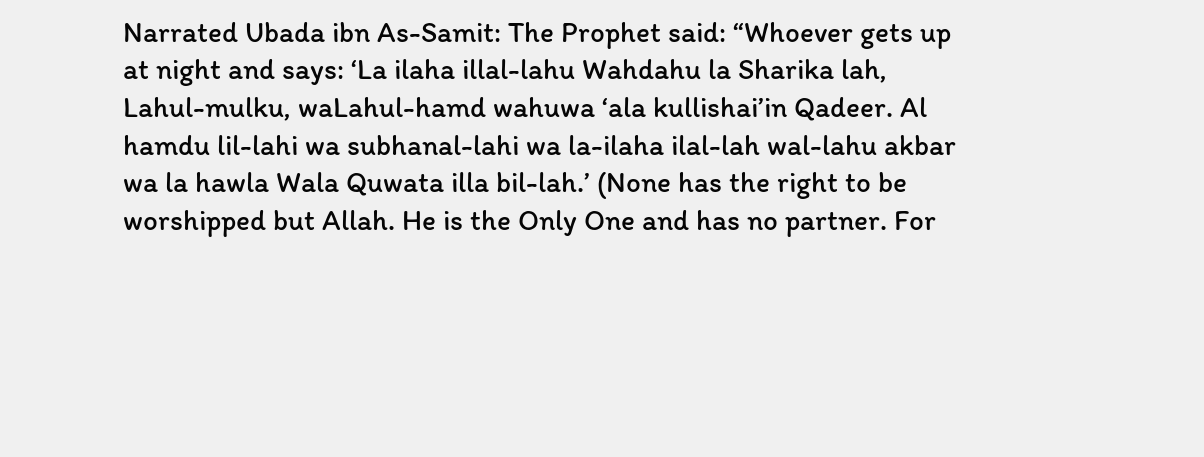Narrated Ubada ibn As-Samit: The Prophet said: “Whoever gets up at night and says: ‘La ilaha illal-lahu Wahdahu la Sharika lah, Lahul-mulku, waLahul-hamd wahuwa ‘ala kullishai’in Qadeer. Al hamdu lil-lahi wa subhanal-lahi wa la-ilaha ilal-lah wal-lahu akbar wa la hawla Wala Quwata illa bil-lah.’ (None has the right to be worshipped but Allah. He is the Only One and has no partner. For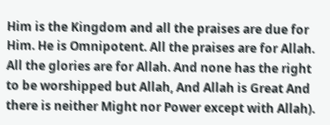Him is the Kingdom and all the praises are due for Him. He is Omnipotent. All the praises are for Allah. All the glories are for Allah. And none has the right to be worshipped but Allah, And Allah is Great And there is neither Might nor Power except with Allah).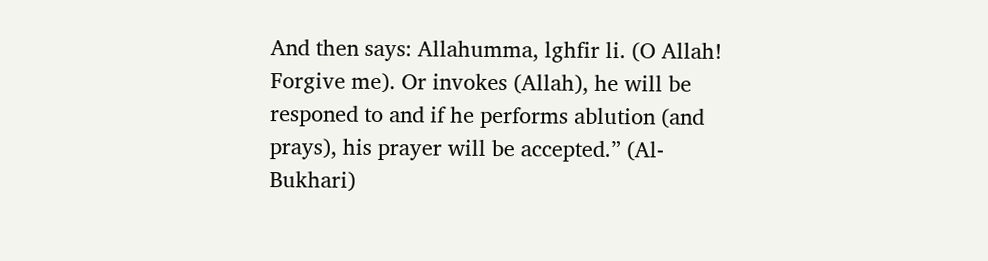And then says: Allahumma, lghfir li. (O Allah! Forgive me). Or invokes (Allah), he will be responed to and if he performs ablution (and prays), his prayer will be accepted.” (Al-Bukhari)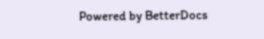Powered by BetterDocs